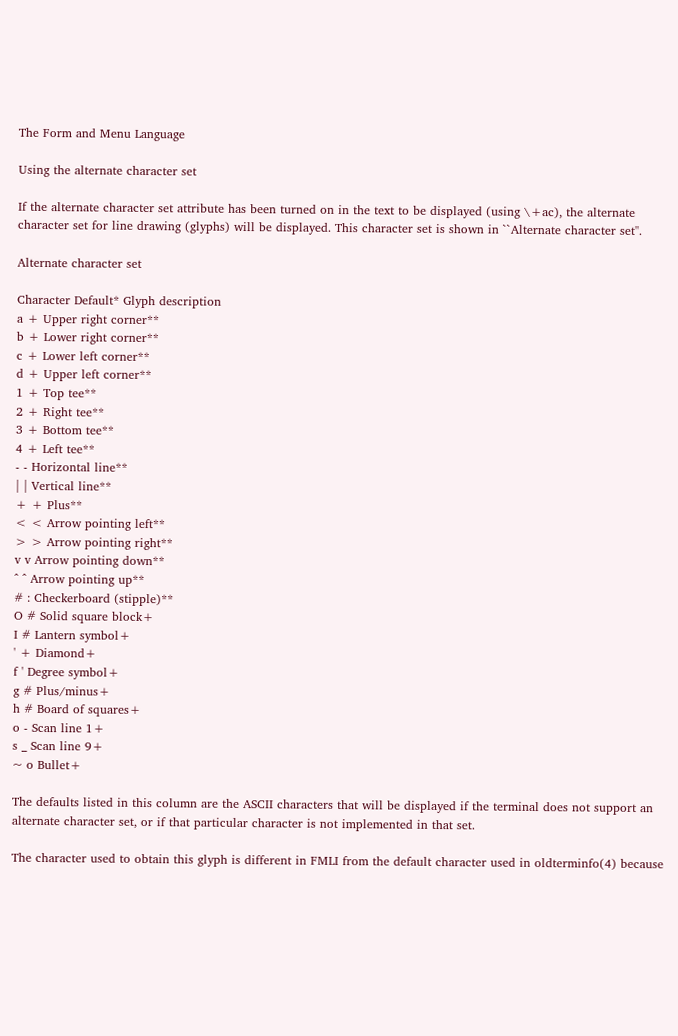The Form and Menu Language

Using the alternate character set

If the alternate character set attribute has been turned on in the text to be displayed (using \+ac), the alternate character set for line drawing (glyphs) will be displayed. This character set is shown in ``Alternate character set''.

Alternate character set

Character Default* Glyph description
a + Upper right corner**
b + Lower right corner**
c + Lower left corner**
d + Upper left corner**
1 + Top tee**
2 + Right tee**
3 + Bottom tee**
4 + Left tee**
- - Horizontal line**
| | Vertical line**
+ + Plus**
< < Arrow pointing left**
> > Arrow pointing right**
v v Arrow pointing down**
^ ^ Arrow pointing up**
# : Checkerboard (stipple)**
O # Solid square block+
I # Lantern symbol+
' + Diamond+
f ' Degree symbol+
g # Plus/minus+
h # Board of squares+
o - Scan line 1+
s _ Scan line 9+
~ o Bullet+

The defaults listed in this column are the ASCII characters that will be displayed if the terminal does not support an alternate character set, or if that particular character is not implemented in that set.

The character used to obtain this glyph is different in FMLI from the default character used in oldterminfo(4) because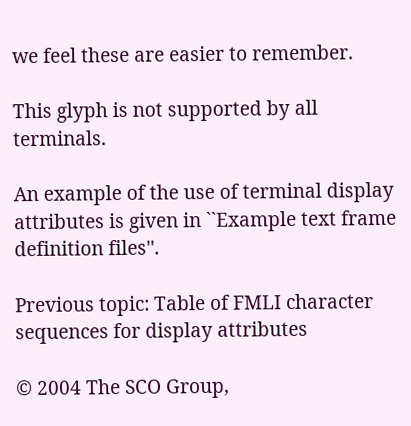we feel these are easier to remember.

This glyph is not supported by all terminals.

An example of the use of terminal display attributes is given in ``Example text frame definition files''.

Previous topic: Table of FMLI character sequences for display attributes

© 2004 The SCO Group,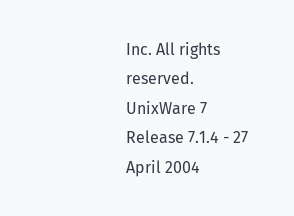Inc. All rights reserved.
UnixWare 7 Release 7.1.4 - 27 April 2004